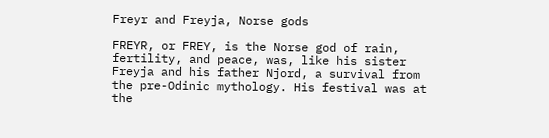Freyr and Freyja, Norse gods

FREYR, or FREY, is the Norse god of rain, fertility, and peace, was, like his sister Freyja and his father Njord, a survival from the pre-Odinic mythology. His festival was at the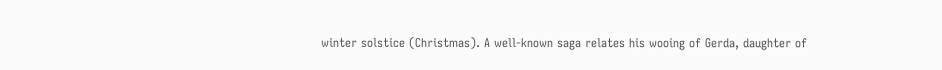winter solstice (Christmas). A well-known saga relates his wooing of Gerda, daughter of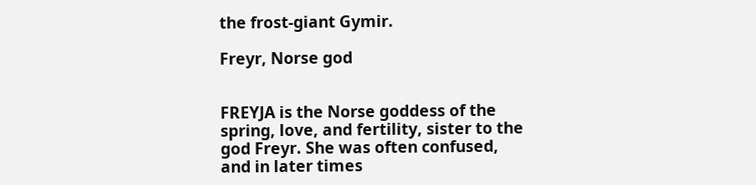the frost-giant Gymir.

Freyr, Norse god


FREYJA is the Norse goddess of the spring, love, and fertility, sister to the god Freyr. She was often confused, and in later times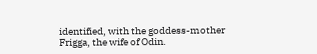identified, with the goddess-mother Frigga, the wife of Odin.